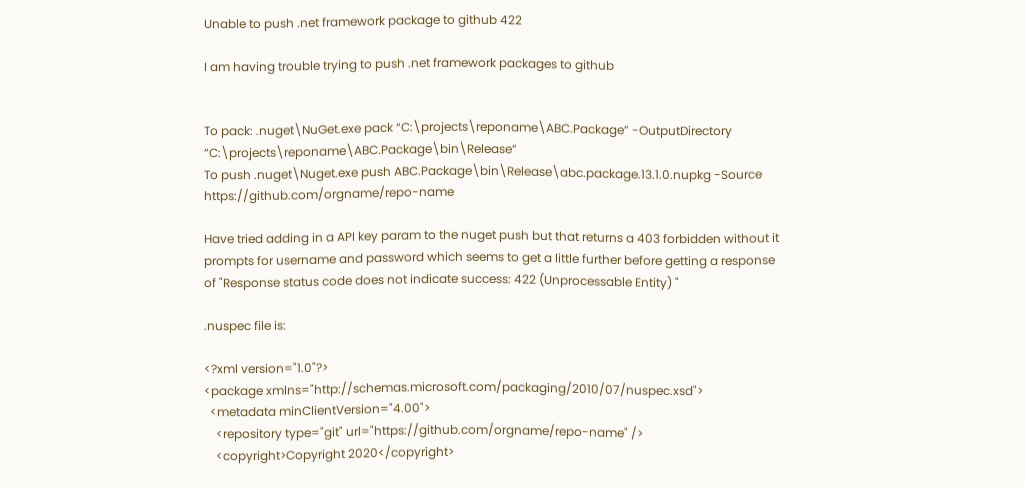Unable to push .net framework package to github 422

I am having trouble trying to push .net framework packages to github


To pack: .nuget\NuGet.exe pack “C:\projects\reponame\ABC.Package” -OutputDirectory “C:\projects\reponame\ABC.Package\bin\Release”
To push .nuget\Nuget.exe push ABC.Package\bin\Release\abc.package.13.1.0.nupkg -Source https://github.com/orgname/repo-name

Have tried adding in a API key param to the nuget push but that returns a 403 forbidden without it prompts for username and password which seems to get a little further before getting a response of "Response status code does not indicate success: 422 (Unprocessable Entity) "

.nuspec file is:

<?xml version="1.0"?>
<package xmlns="http://schemas.microsoft.com/packaging/2010/07/nuspec.xsd">
  <metadata minClientVersion="4.00">
    <repository type="git" url="https://github.com/orgname/repo-name" />
    <copyright>Copyright 2020</copyright>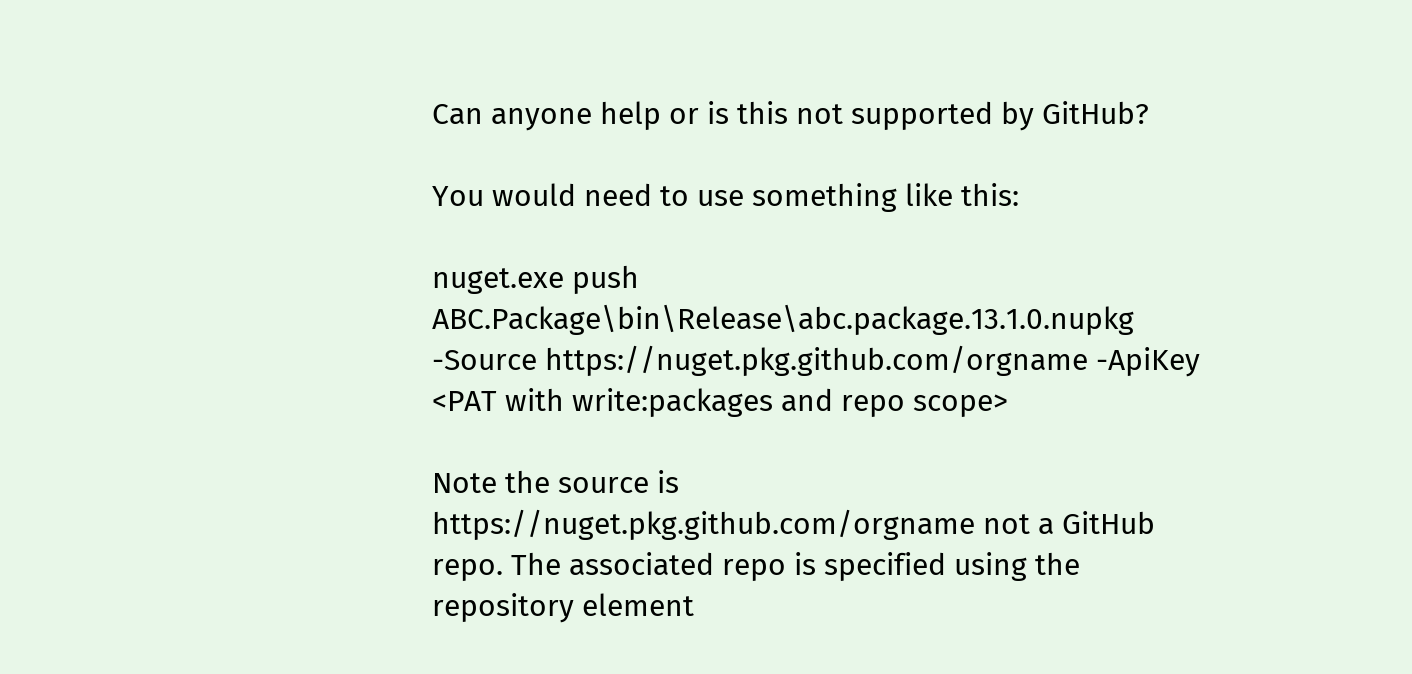Can anyone help or is this not supported by GitHub?

You would need to use something like this:

nuget.exe push ABC.Package\bin\Release\abc.package.13.1.0.nupkg -Source https://nuget.pkg.github.com/orgname -ApiKey <PAT with write:packages and repo scope>

Note the source is https://nuget.pkg.github.com/orgname not a GitHub repo. The associated repo is specified using the repository element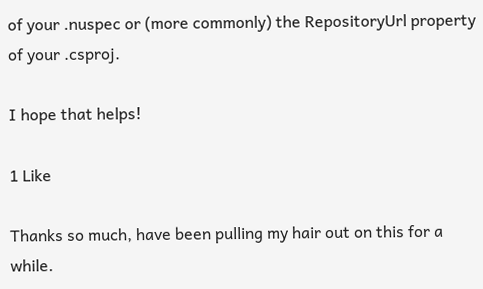of your .nuspec or (more commonly) the RepositoryUrl property of your .csproj.

I hope that helps!

1 Like

Thanks so much, have been pulling my hair out on this for a while.